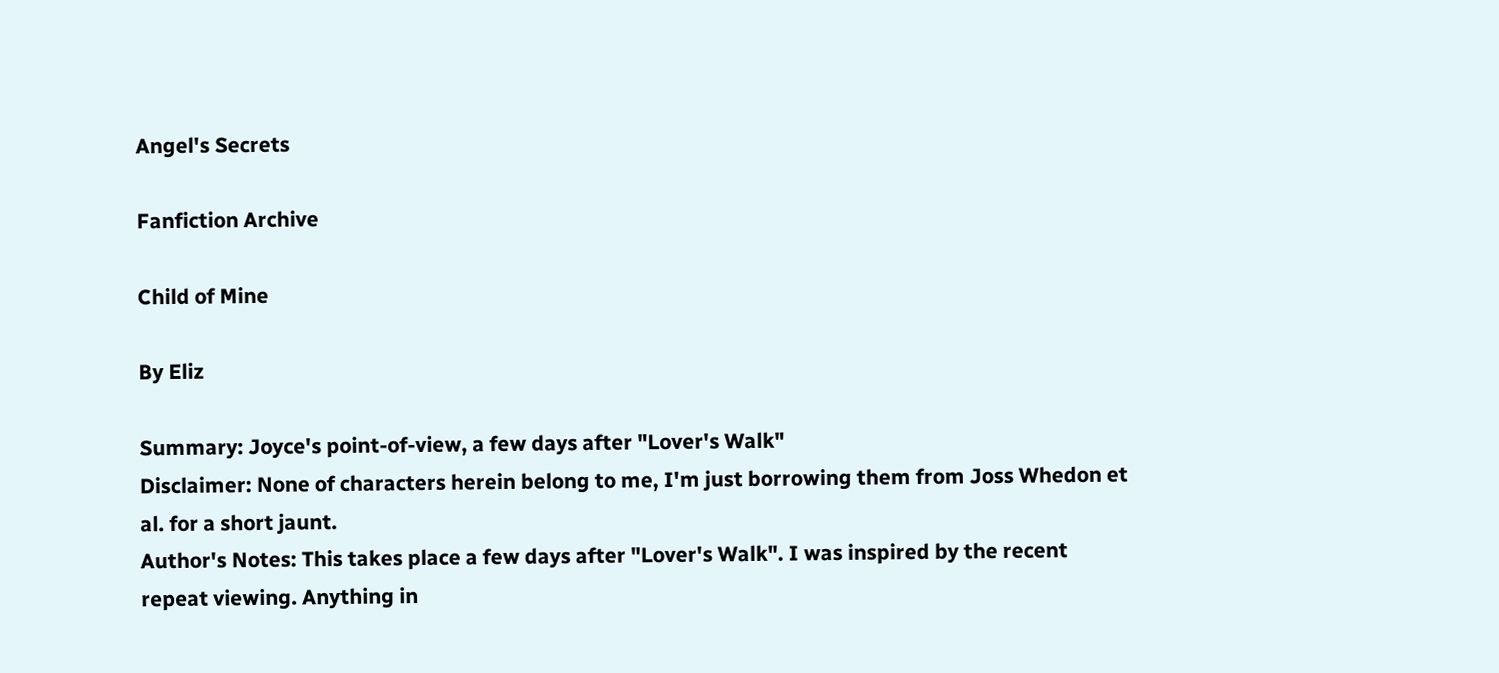Angel's Secrets

Fanfiction Archive

Child of Mine

By Eliz

Summary: Joyce's point-of-view, a few days after "Lover's Walk"
Disclaimer: None of characters herein belong to me, I'm just borrowing them from Joss Whedon et al. for a short jaunt.
Author's Notes: This takes place a few days after "Lover's Walk". I was inspired by the recent repeat viewing. Anything in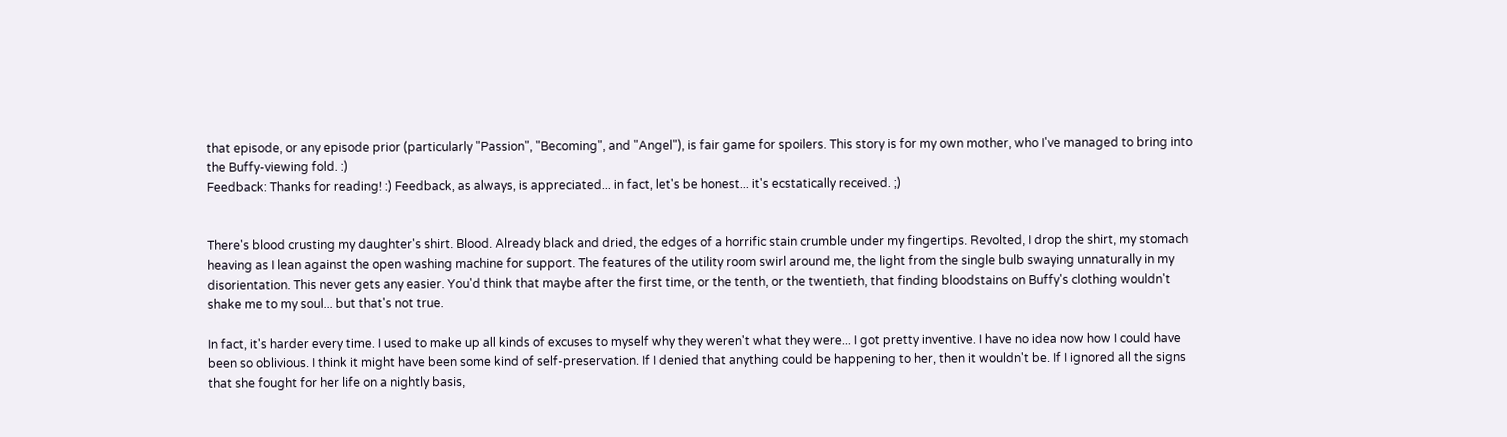that episode, or any episode prior (particularly "Passion", "Becoming", and "Angel"), is fair game for spoilers. This story is for my own mother, who I've managed to bring into the Buffy-viewing fold. :)
Feedback: Thanks for reading! :) Feedback, as always, is appreciated... in fact, let's be honest... it's ecstatically received. ;)


There's blood crusting my daughter's shirt. Blood. Already black and dried, the edges of a horrific stain crumble under my fingertips. Revolted, I drop the shirt, my stomach heaving as I lean against the open washing machine for support. The features of the utility room swirl around me, the light from the single bulb swaying unnaturally in my disorientation. This never gets any easier. You'd think that maybe after the first time, or the tenth, or the twentieth, that finding bloodstains on Buffy's clothing wouldn't shake me to my soul... but that's not true.

In fact, it's harder every time. I used to make up all kinds of excuses to myself why they weren't what they were... I got pretty inventive. I have no idea now how I could have been so oblivious. I think it might have been some kind of self-preservation. If I denied that anything could be happening to her, then it wouldn't be. If I ignored all the signs that she fought for her life on a nightly basis,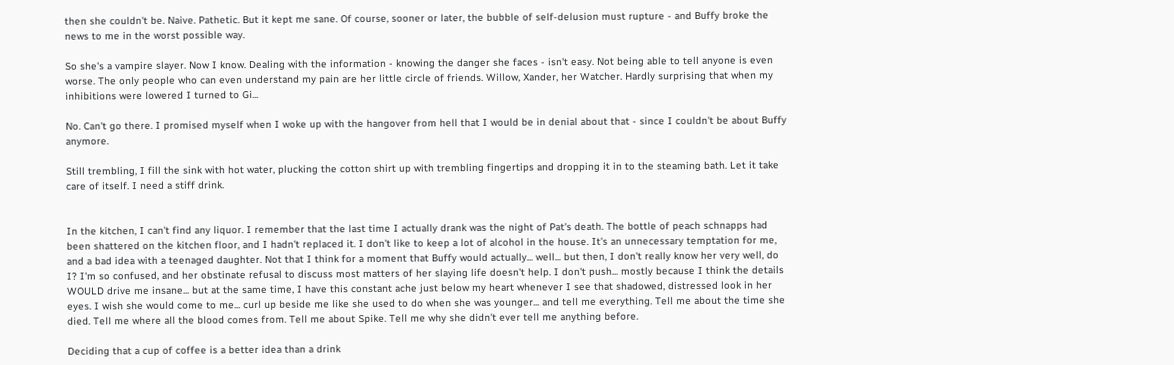then she couldn't be. Naive. Pathetic. But it kept me sane. Of course, sooner or later, the bubble of self-delusion must rupture - and Buffy broke the news to me in the worst possible way.

So she's a vampire slayer. Now I know. Dealing with the information - knowing the danger she faces - isn't easy. Not being able to tell anyone is even worse. The only people who can even understand my pain are her little circle of friends. Willow, Xander, her Watcher. Hardly surprising that when my inhibitions were lowered I turned to Gi...

No. Can't go there. I promised myself when I woke up with the hangover from hell that I would be in denial about that - since I couldn't be about Buffy anymore.

Still trembling, I fill the sink with hot water, plucking the cotton shirt up with trembling fingertips and dropping it in to the steaming bath. Let it take care of itself. I need a stiff drink.


In the kitchen, I can't find any liquor. I remember that the last time I actually drank was the night of Pat's death. The bottle of peach schnapps had been shattered on the kitchen floor, and I hadn't replaced it. I don't like to keep a lot of alcohol in the house. It's an unnecessary temptation for me, and a bad idea with a teenaged daughter. Not that I think for a moment that Buffy would actually... well... but then, I don't really know her very well, do I? I'm so confused, and her obstinate refusal to discuss most matters of her slaying life doesn't help. I don't push... mostly because I think the details WOULD drive me insane... but at the same time, I have this constant ache just below my heart whenever I see that shadowed, distressed look in her eyes. I wish she would come to me... curl up beside me like she used to do when she was younger... and tell me everything. Tell me about the time she died. Tell me where all the blood comes from. Tell me about Spike. Tell me why she didn't ever tell me anything before.

Deciding that a cup of coffee is a better idea than a drink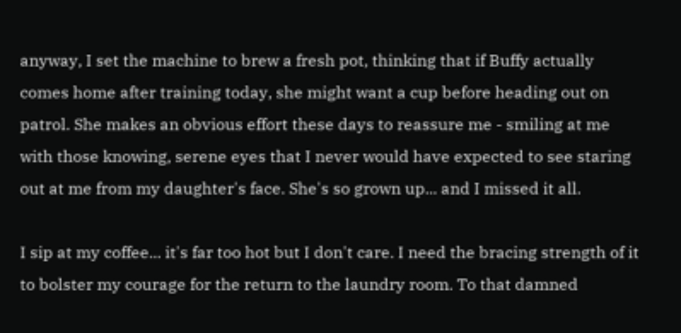anyway, I set the machine to brew a fresh pot, thinking that if Buffy actually comes home after training today, she might want a cup before heading out on patrol. She makes an obvious effort these days to reassure me - smiling at me with those knowing, serene eyes that I never would have expected to see staring out at me from my daughter's face. She's so grown up... and I missed it all.

I sip at my coffee... it's far too hot but I don't care. I need the bracing strength of it to bolster my courage for the return to the laundry room. To that damned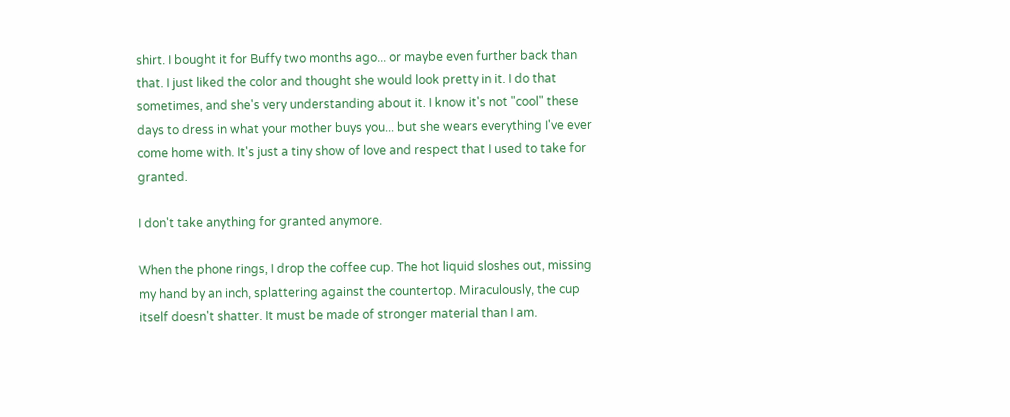shirt. I bought it for Buffy two months ago... or maybe even further back than that. I just liked the color and thought she would look pretty in it. I do that sometimes, and she's very understanding about it. I know it's not "cool" these days to dress in what your mother buys you... but she wears everything I've ever come home with. It's just a tiny show of love and respect that I used to take for granted.

I don't take anything for granted anymore.

When the phone rings, I drop the coffee cup. The hot liquid sloshes out, missing my hand by an inch, splattering against the countertop. Miraculously, the cup itself doesn't shatter. It must be made of stronger material than I am.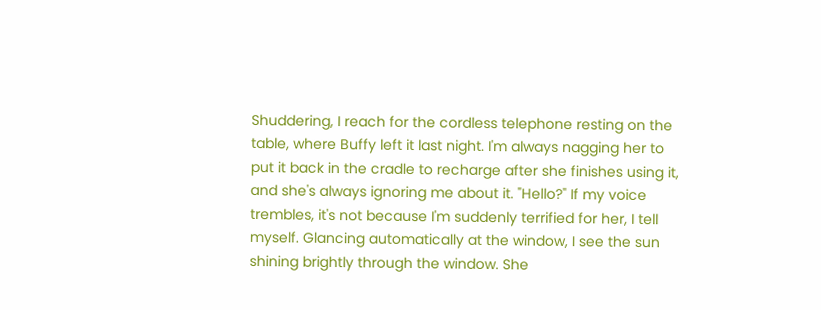Shuddering, I reach for the cordless telephone resting on the table, where Buffy left it last night. I'm always nagging her to put it back in the cradle to recharge after she finishes using it, and she's always ignoring me about it. "Hello?" If my voice trembles, it's not because I'm suddenly terrified for her, I tell myself. Glancing automatically at the window, I see the sun shining brightly through the window. She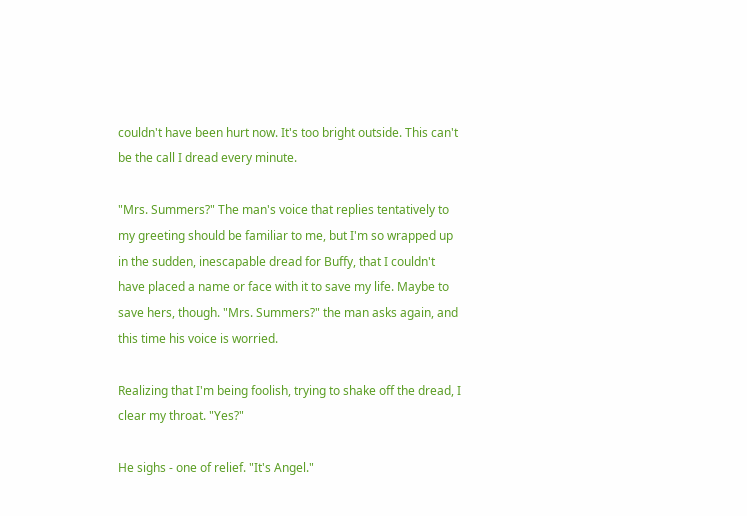couldn't have been hurt now. It's too bright outside. This can't be the call I dread every minute.

"Mrs. Summers?" The man's voice that replies tentatively to my greeting should be familiar to me, but I'm so wrapped up in the sudden, inescapable dread for Buffy, that I couldn't have placed a name or face with it to save my life. Maybe to save hers, though. "Mrs. Summers?" the man asks again, and this time his voice is worried.

Realizing that I'm being foolish, trying to shake off the dread, I clear my throat. "Yes?"

He sighs - one of relief. "It's Angel."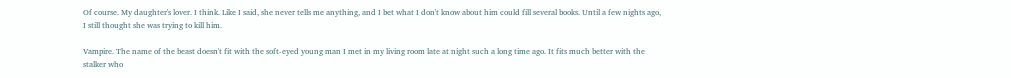Of course. My daughter's lover. I think. Like I said, she never tells me anything, and I bet what I don't know about him could fill several books. Until a few nights ago, I still thought she was trying to kill him.

Vampire. The name of the beast doesn't fit with the soft-eyed young man I met in my living room late at night such a long time ago. It fits much better with the stalker who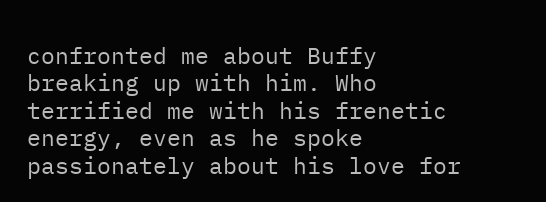confronted me about Buffy breaking up with him. Who terrified me with his frenetic energy, even as he spoke passionately about his love for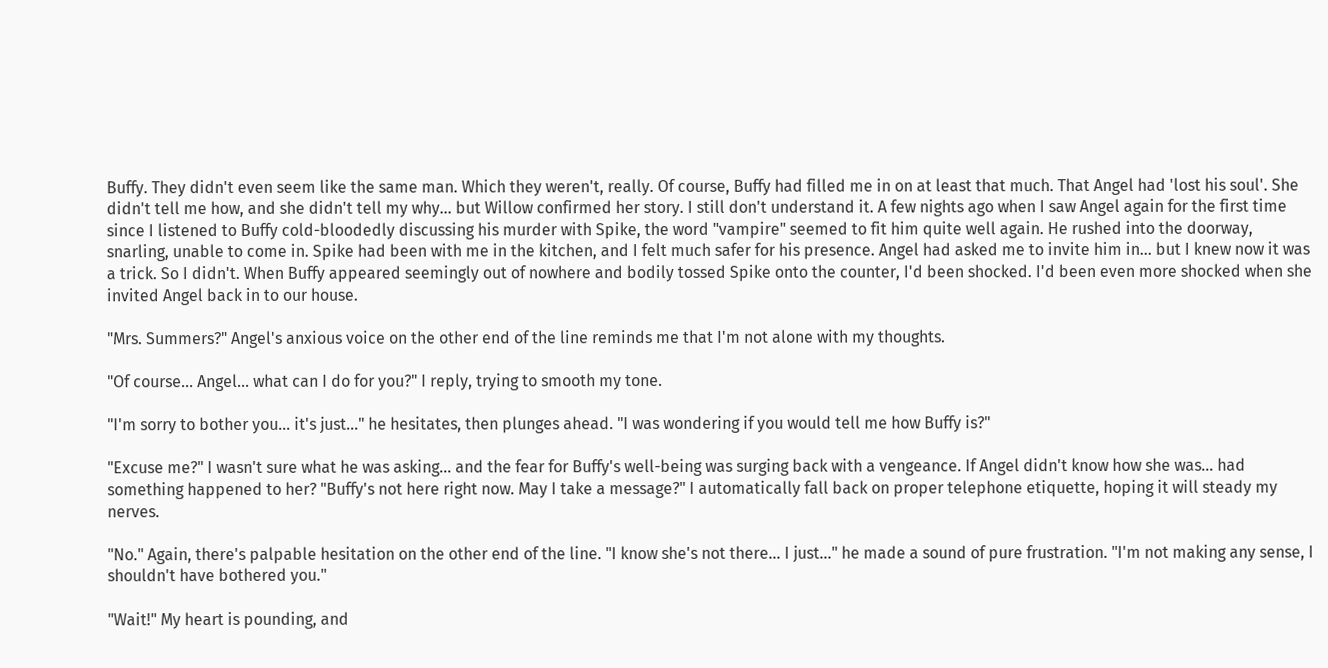Buffy. They didn't even seem like the same man. Which they weren't, really. Of course, Buffy had filled me in on at least that much. That Angel had 'lost his soul'. She didn't tell me how, and she didn't tell my why... but Willow confirmed her story. I still don't understand it. A few nights ago when I saw Angel again for the first time since I listened to Buffy cold-bloodedly discussing his murder with Spike, the word "vampire" seemed to fit him quite well again. He rushed into the doorway, snarling, unable to come in. Spike had been with me in the kitchen, and I felt much safer for his presence. Angel had asked me to invite him in... but I knew now it was a trick. So I didn't. When Buffy appeared seemingly out of nowhere and bodily tossed Spike onto the counter, I'd been shocked. I'd been even more shocked when she invited Angel back in to our house.

"Mrs. Summers?" Angel's anxious voice on the other end of the line reminds me that I'm not alone with my thoughts.

"Of course... Angel... what can I do for you?" I reply, trying to smooth my tone.

"I'm sorry to bother you... it's just..." he hesitates, then plunges ahead. "I was wondering if you would tell me how Buffy is?"

"Excuse me?" I wasn't sure what he was asking... and the fear for Buffy's well-being was surging back with a vengeance. If Angel didn't know how she was... had something happened to her? "Buffy's not here right now. May I take a message?" I automatically fall back on proper telephone etiquette, hoping it will steady my nerves.

"No." Again, there's palpable hesitation on the other end of the line. "I know she's not there... I just..." he made a sound of pure frustration. "I'm not making any sense, I shouldn't have bothered you."

"Wait!" My heart is pounding, and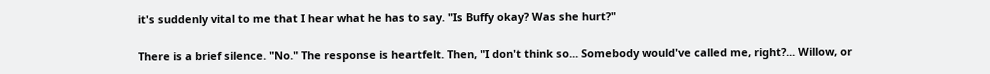it's suddenly vital to me that I hear what he has to say. "Is Buffy okay? Was she hurt?"

There is a brief silence. "No." The response is heartfelt. Then, "I don't think so... Somebody would've called me, right?... Willow, or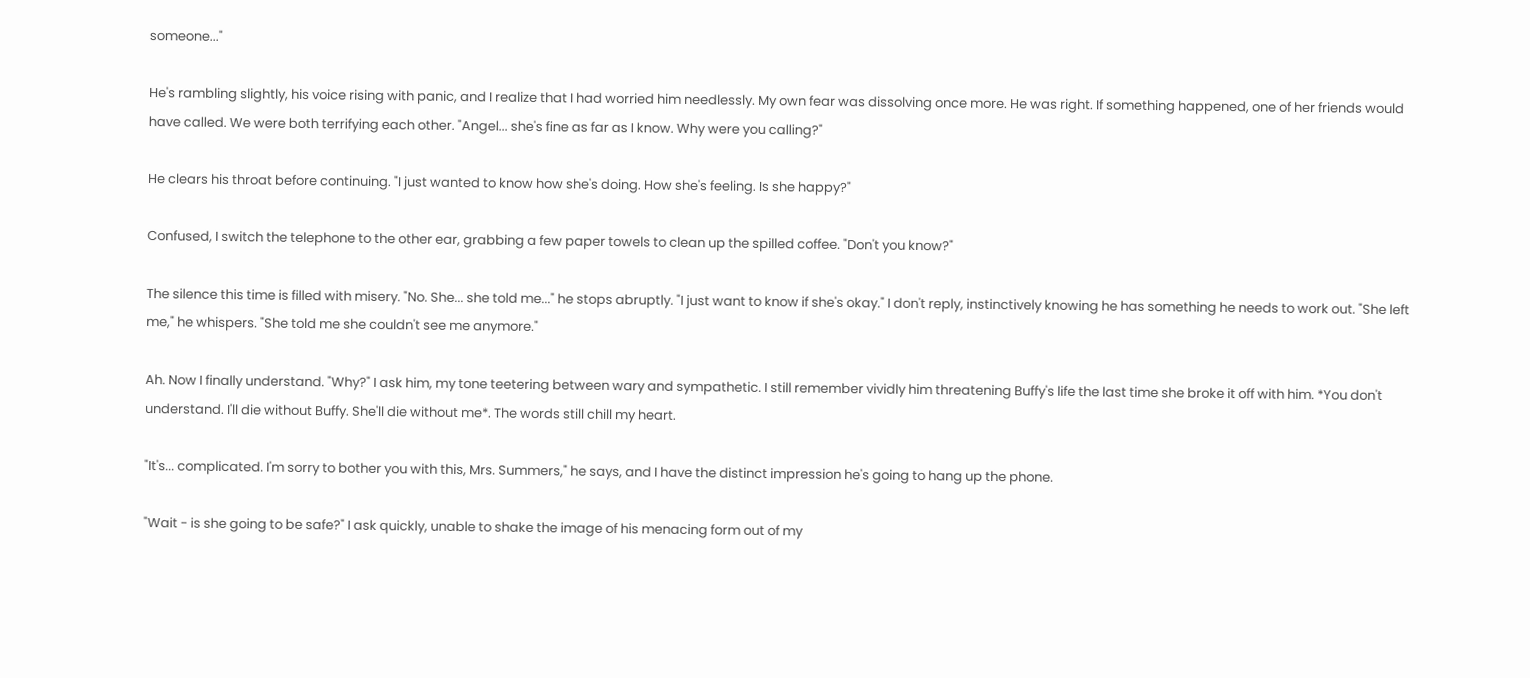someone..."

He's rambling slightly, his voice rising with panic, and I realize that I had worried him needlessly. My own fear was dissolving once more. He was right. If something happened, one of her friends would have called. We were both terrifying each other. "Angel... she's fine as far as I know. Why were you calling?"

He clears his throat before continuing. "I just wanted to know how she's doing. How she's feeling. Is she happy?"

Confused, I switch the telephone to the other ear, grabbing a few paper towels to clean up the spilled coffee. "Don't you know?"

The silence this time is filled with misery. "No. She... she told me..." he stops abruptly. "I just want to know if she's okay." I don't reply, instinctively knowing he has something he needs to work out. "She left me," he whispers. "She told me she couldn't see me anymore."

Ah. Now I finally understand. "Why?" I ask him, my tone teetering between wary and sympathetic. I still remember vividly him threatening Buffy's life the last time she broke it off with him. *You don't understand. I'll die without Buffy. She'll die without me*. The words still chill my heart.

"It's... complicated. I'm sorry to bother you with this, Mrs. Summers," he says, and I have the distinct impression he's going to hang up the phone.

"Wait - is she going to be safe?" I ask quickly, unable to shake the image of his menacing form out of my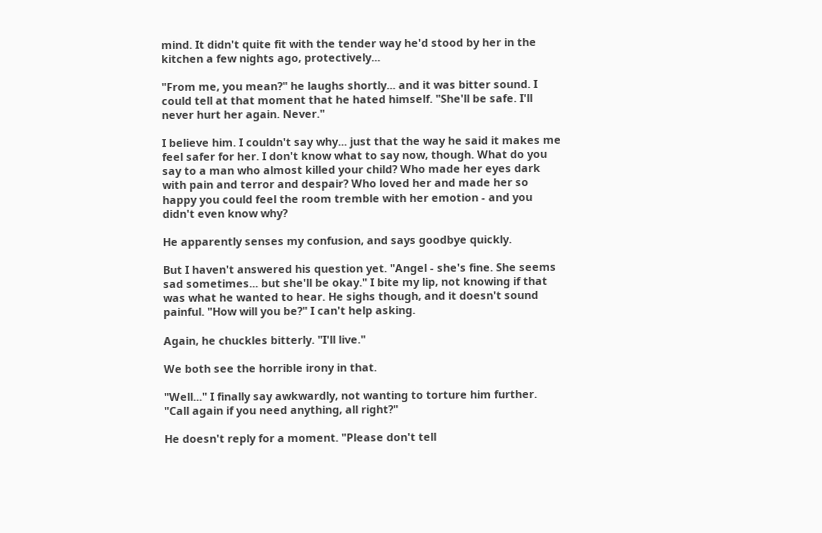mind. It didn't quite fit with the tender way he'd stood by her in the kitchen a few nights ago, protectively...

"From me, you mean?" he laughs shortly... and it was bitter sound. I could tell at that moment that he hated himself. "She'll be safe. I'll never hurt her again. Never."

I believe him. I couldn't say why... just that the way he said it makes me feel safer for her. I don't know what to say now, though. What do you say to a man who almost killed your child? Who made her eyes dark with pain and terror and despair? Who loved her and made her so happy you could feel the room tremble with her emotion - and you didn't even know why?

He apparently senses my confusion, and says goodbye quickly.

But I haven't answered his question yet. "Angel - she's fine. She seems sad sometimes... but she'll be okay." I bite my lip, not knowing if that was what he wanted to hear. He sighs though, and it doesn't sound painful. "How will you be?" I can't help asking.

Again, he chuckles bitterly. "I'll live."

We both see the horrible irony in that.

"Well..." I finally say awkwardly, not wanting to torture him further. "Call again if you need anything, all right?"

He doesn't reply for a moment. "Please don't tell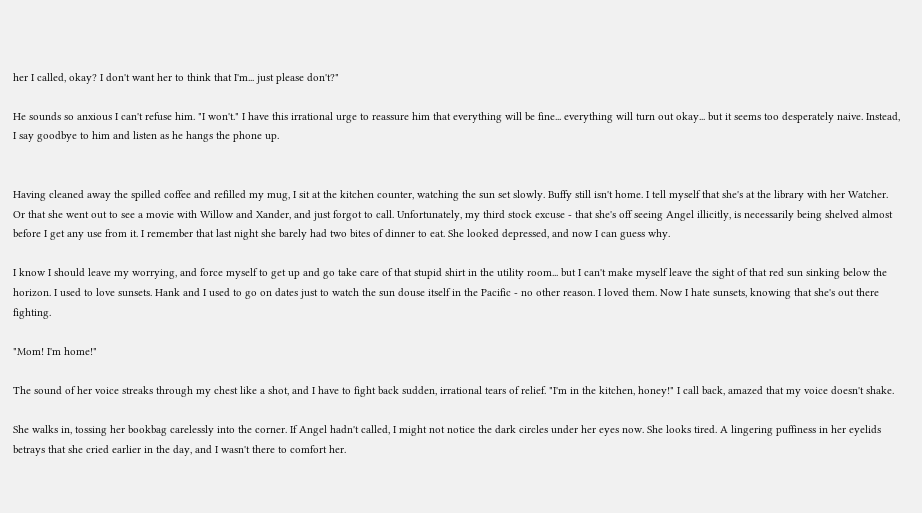her I called, okay? I don't want her to think that I'm... just please don't?"

He sounds so anxious I can't refuse him. "I won't." I have this irrational urge to reassure him that everything will be fine... everything will turn out okay... but it seems too desperately naive. Instead, I say goodbye to him and listen as he hangs the phone up.


Having cleaned away the spilled coffee and refilled my mug, I sit at the kitchen counter, watching the sun set slowly. Buffy still isn't home. I tell myself that she's at the library with her Watcher. Or that she went out to see a movie with Willow and Xander, and just forgot to call. Unfortunately, my third stock excuse - that she's off seeing Angel illicitly, is necessarily being shelved almost before I get any use from it. I remember that last night she barely had two bites of dinner to eat. She looked depressed, and now I can guess why.

I know I should leave my worrying, and force myself to get up and go take care of that stupid shirt in the utility room... but I can't make myself leave the sight of that red sun sinking below the horizon. I used to love sunsets. Hank and I used to go on dates just to watch the sun douse itself in the Pacific - no other reason. I loved them. Now I hate sunsets, knowing that she's out there fighting.

"Mom! I'm home!"

The sound of her voice streaks through my chest like a shot, and I have to fight back sudden, irrational tears of relief. "I'm in the kitchen, honey!" I call back, amazed that my voice doesn't shake.

She walks in, tossing her bookbag carelessly into the corner. If Angel hadn't called, I might not notice the dark circles under her eyes now. She looks tired. A lingering puffiness in her eyelids betrays that she cried earlier in the day, and I wasn't there to comfort her.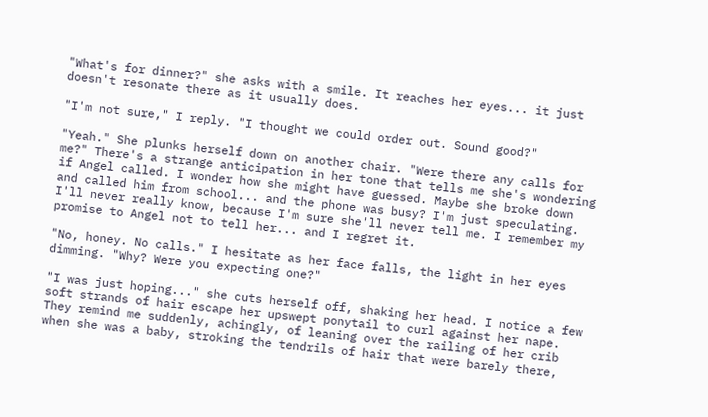"What's for dinner?" she asks with a smile. It reaches her eyes... it just doesn't resonate there as it usually does.

"I'm not sure," I reply. "I thought we could order out. Sound good?"

"Yeah." She plunks herself down on another chair. "Were there any calls for me?" There's a strange anticipation in her tone that tells me she's wondering if Angel called. I wonder how she might have guessed. Maybe she broke down and called him from school... and the phone was busy? I'm just speculating. I'll never really know, because I'm sure she'll never tell me. I remember my promise to Angel not to tell her... and I regret it.

"No, honey. No calls." I hesitate as her face falls, the light in her eyes dimming. "Why? Were you expecting one?"

"I was just hoping..." she cuts herself off, shaking her head. I notice a few soft strands of hair escape her upswept ponytail to curl against her nape. They remind me suddenly, achingly, of leaning over the railing of her crib when she was a baby, stroking the tendrils of hair that were barely there,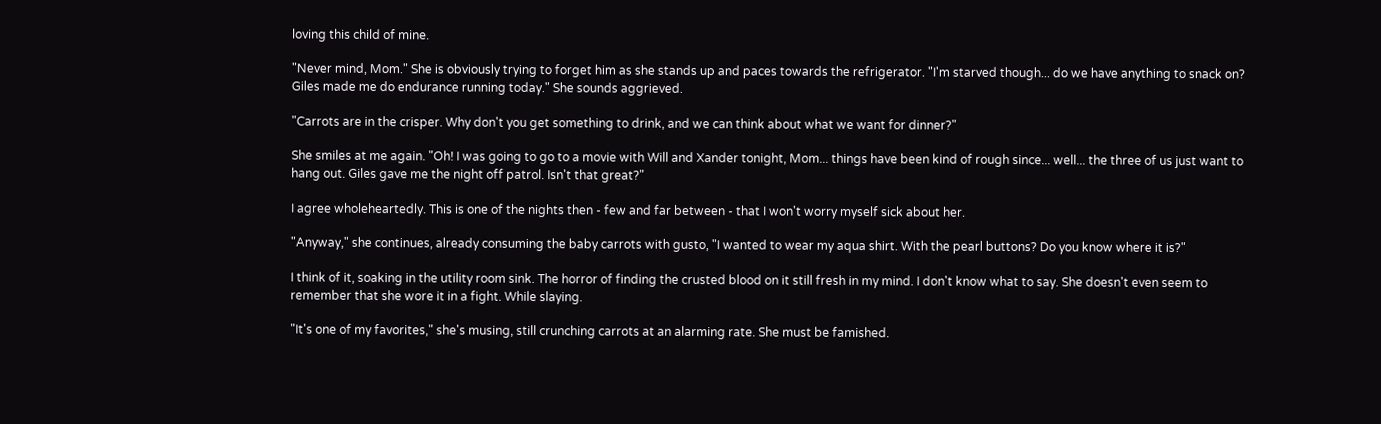loving this child of mine.

"Never mind, Mom." She is obviously trying to forget him as she stands up and paces towards the refrigerator. "I'm starved though... do we have anything to snack on? Giles made me do endurance running today." She sounds aggrieved.

"Carrots are in the crisper. Why don't you get something to drink, and we can think about what we want for dinner?"

She smiles at me again. "Oh! I was going to go to a movie with Will and Xander tonight, Mom... things have been kind of rough since... well... the three of us just want to hang out. Giles gave me the night off patrol. Isn't that great?"

I agree wholeheartedly. This is one of the nights then - few and far between - that I won't worry myself sick about her.

"Anyway," she continues, already consuming the baby carrots with gusto, "I wanted to wear my aqua shirt. With the pearl buttons? Do you know where it is?"

I think of it, soaking in the utility room sink. The horror of finding the crusted blood on it still fresh in my mind. I don't know what to say. She doesn't even seem to remember that she wore it in a fight. While slaying.

"It's one of my favorites," she's musing, still crunching carrots at an alarming rate. She must be famished.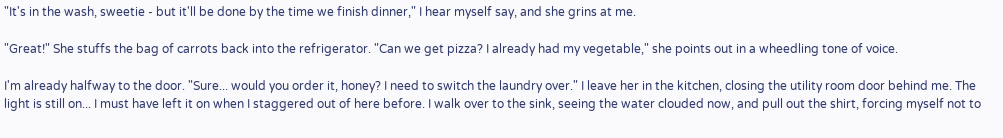"It's in the wash, sweetie - but it'll be done by the time we finish dinner," I hear myself say, and she grins at me.

"Great!" She stuffs the bag of carrots back into the refrigerator. "Can we get pizza? I already had my vegetable," she points out in a wheedling tone of voice.

I'm already halfway to the door. "Sure... would you order it, honey? I need to switch the laundry over." I leave her in the kitchen, closing the utility room door behind me. The light is still on... I must have left it on when I staggered out of here before. I walk over to the sink, seeing the water clouded now, and pull out the shirt, forcing myself not to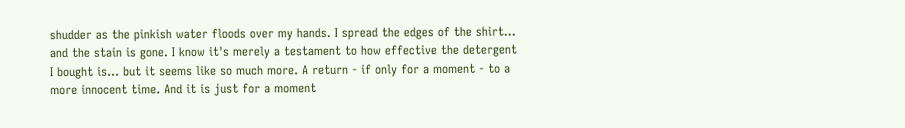shudder as the pinkish water floods over my hands. I spread the edges of the shirt... and the stain is gone. I know it's merely a testament to how effective the detergent I bought is... but it seems like so much more. A return - if only for a moment - to a more innocent time. And it is just for a moment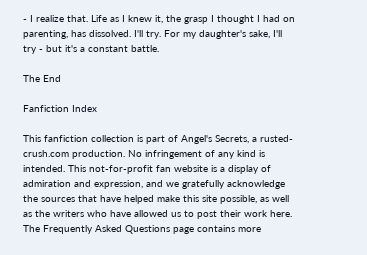- I realize that. Life as I knew it, the grasp I thought I had on parenting, has dissolved. I'll try. For my daughter's sake, I'll try - but it's a constant battle.

The End

Fanfiction Index

This fanfiction collection is part of Angel's Secrets, a rusted-crush.com production. No infringement of any kind is intended. This not-for-profit fan website is a display of admiration and expression, and we gratefully acknowledge the sources that have helped make this site possible, as well as the writers who have allowed us to post their work here. The Frequently Asked Questions page contains more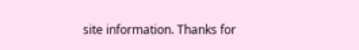site information. Thanks for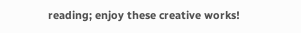reading; enjoy these creative works!